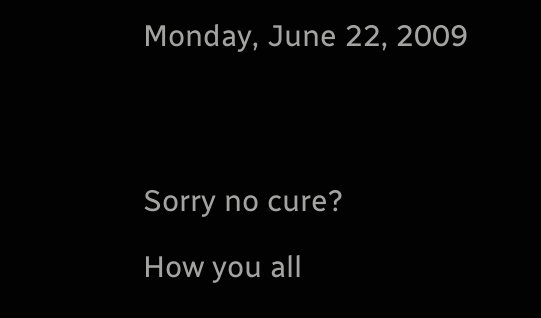Monday, June 22, 2009




Sorry no cure?

How you all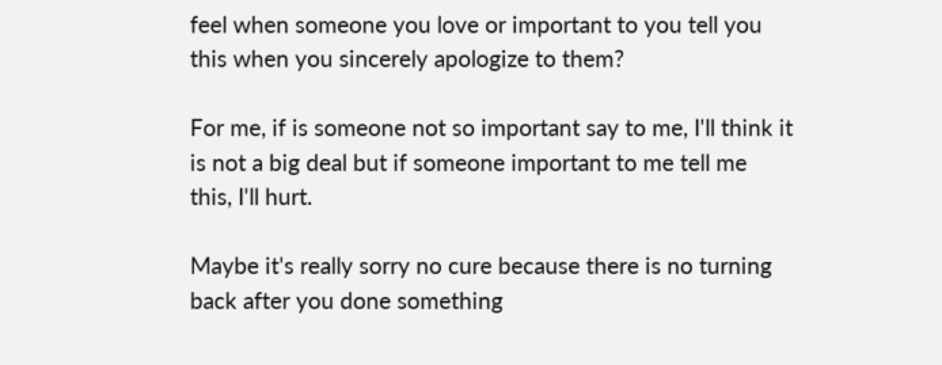feel when someone you love or important to you tell you this when you sincerely apologize to them?

For me, if is someone not so important say to me, I'll think it is not a big deal but if someone important to me tell me this, I'll hurt.

Maybe it's really sorry no cure because there is no turning back after you done something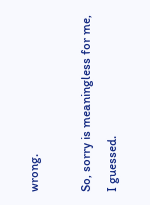wrong.

So, sorry is meaningless for me, I guessed.